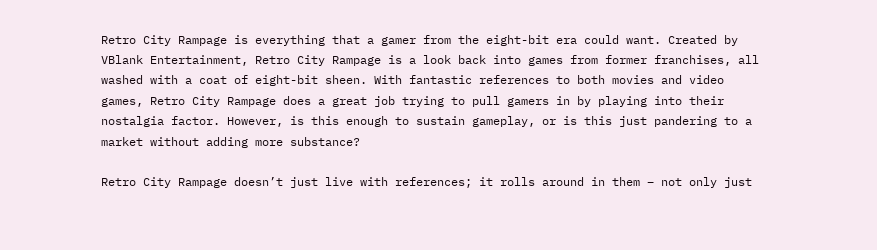Retro City Rampage is everything that a gamer from the eight-bit era could want. Created by VBlank Entertainment, Retro City Rampage is a look back into games from former franchises, all washed with a coat of eight-bit sheen. With fantastic references to both movies and video games, Retro City Rampage does a great job trying to pull gamers in by playing into their nostalgia factor. However, is this enough to sustain gameplay, or is this just pandering to a market without adding more substance?

Retro City Rampage doesn’t just live with references; it rolls around in them – not only just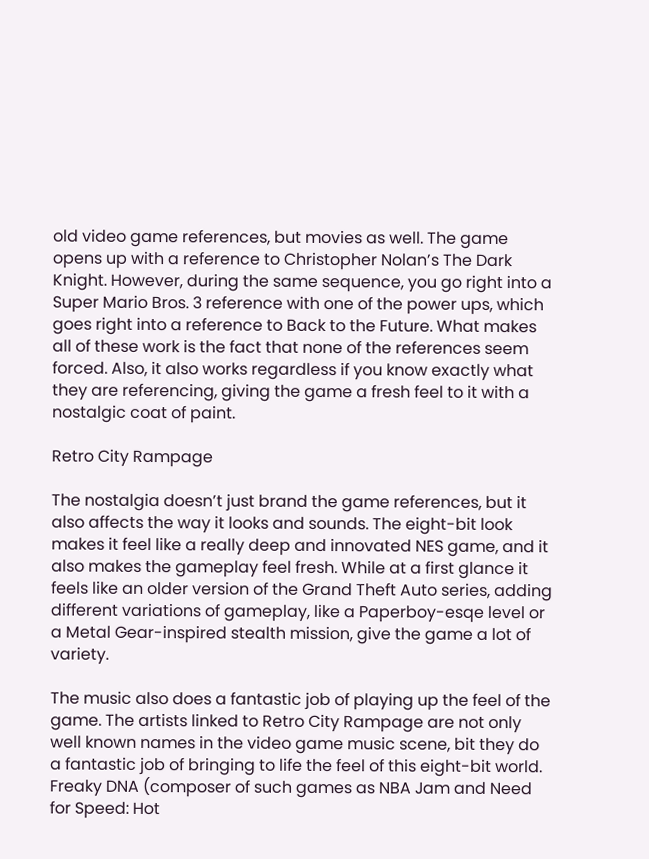old video game references, but movies as well. The game opens up with a reference to Christopher Nolan’s The Dark Knight. However, during the same sequence, you go right into a Super Mario Bros. 3 reference with one of the power ups, which goes right into a reference to Back to the Future. What makes all of these work is the fact that none of the references seem forced. Also, it also works regardless if you know exactly what they are referencing, giving the game a fresh feel to it with a nostalgic coat of paint.

Retro City Rampage

The nostalgia doesn’t just brand the game references, but it also affects the way it looks and sounds. The eight-bit look makes it feel like a really deep and innovated NES game, and it also makes the gameplay feel fresh. While at a first glance it feels like an older version of the Grand Theft Auto series, adding different variations of gameplay, like a Paperboy-esqe level or a Metal Gear-inspired stealth mission, give the game a lot of variety.

The music also does a fantastic job of playing up the feel of the game. The artists linked to Retro City Rampage are not only well known names in the video game music scene, bit they do a fantastic job of bringing to life the feel of this eight-bit world. Freaky DNA (composer of such games as NBA Jam and Need for Speed: Hot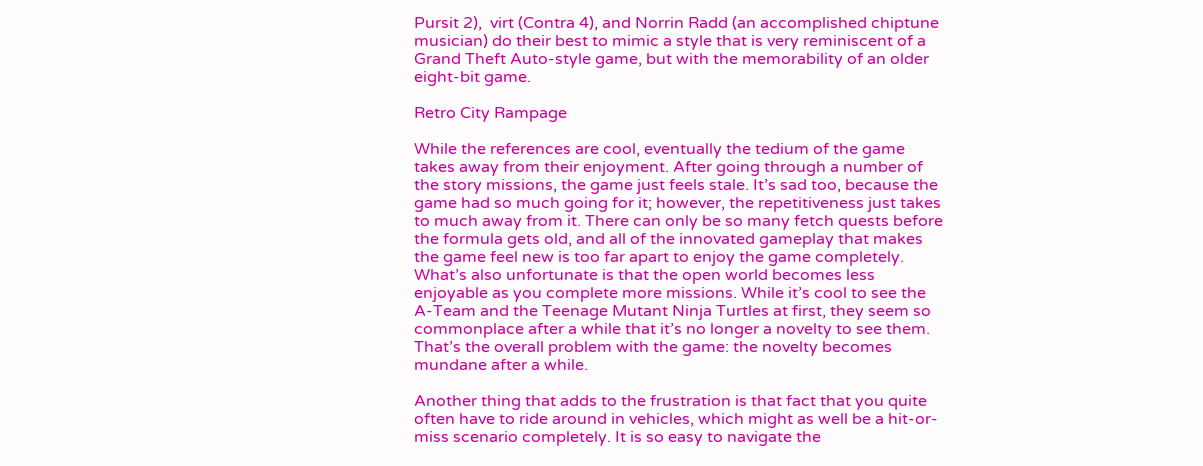Pursit 2),  virt (Contra 4), and Norrin Radd (an accomplished chiptune musician) do their best to mimic a style that is very reminiscent of a Grand Theft Auto-style game, but with the memorability of an older eight-bit game.

Retro City Rampage

While the references are cool, eventually the tedium of the game takes away from their enjoyment. After going through a number of the story missions, the game just feels stale. It’s sad too, because the game had so much going for it; however, the repetitiveness just takes to much away from it. There can only be so many fetch quests before the formula gets old, and all of the innovated gameplay that makes the game feel new is too far apart to enjoy the game completely. What’s also unfortunate is that the open world becomes less enjoyable as you complete more missions. While it’s cool to see the A-Team and the Teenage Mutant Ninja Turtles at first, they seem so commonplace after a while that it’s no longer a novelty to see them. That’s the overall problem with the game: the novelty becomes mundane after a while.

Another thing that adds to the frustration is that fact that you quite often have to ride around in vehicles, which might as well be a hit-or-miss scenario completely. It is so easy to navigate the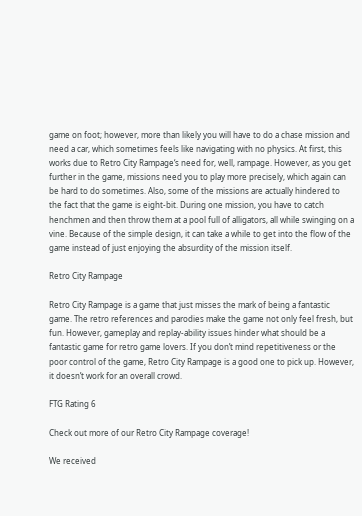game on foot; however, more than likely you will have to do a chase mission and need a car, which sometimes feels like navigating with no physics. At first, this works due to Retro City Rampage‘s need for, well, rampage. However, as you get further in the game, missions need you to play more precisely, which again can be hard to do sometimes. Also, some of the missions are actually hindered to the fact that the game is eight-bit. During one mission, you have to catch henchmen and then throw them at a pool full of alligators, all while swinging on a vine. Because of the simple design, it can take a while to get into the flow of the game instead of just enjoying the absurdity of the mission itself.

Retro City Rampage

Retro City Rampage is a game that just misses the mark of being a fantastic game. The retro references and parodies make the game not only feel fresh, but fun. However, gameplay and replay-ability issues hinder what should be a fantastic game for retro game lovers. If you don’t mind repetitiveness or the poor control of the game, Retro City Rampage is a good one to pick up. However, it doesn’t work for an overall crowd.

FTG Rating 6

Check out more of our Retro City Rampage coverage!

We received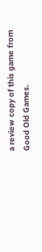a review copy of this game from Good Old Games.